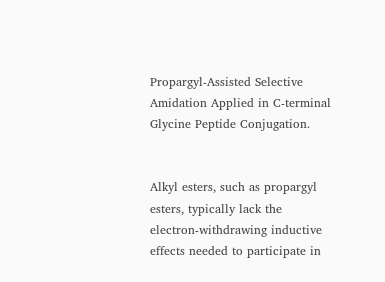Propargyl-Assisted Selective Amidation Applied in C-terminal Glycine Peptide Conjugation.


Alkyl esters, such as propargyl esters, typically lack the electron-withdrawing inductive effects needed to participate in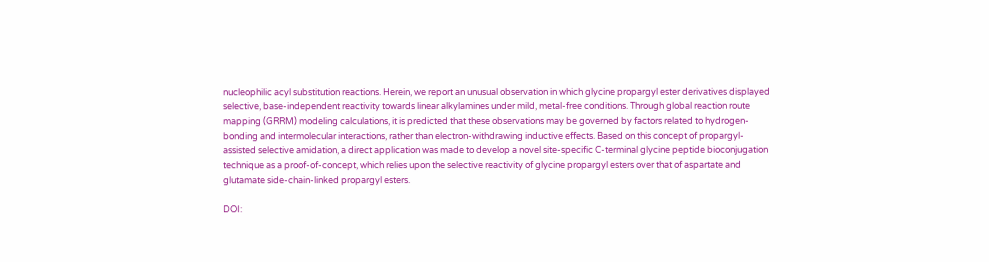nucleophilic acyl substitution reactions. Herein, we report an unusual observation in which glycine propargyl ester derivatives displayed selective, base-independent reactivity towards linear alkylamines under mild, metal-free conditions. Through global reaction route mapping (GRRM) modeling calculations, it is predicted that these observations may be governed by factors related to hydrogen-bonding and intermolecular interactions, rather than electron-withdrawing inductive effects. Based on this concept of propargyl-assisted selective amidation, a direct application was made to develop a novel site-specific C-terminal glycine peptide bioconjugation technique as a proof-of-concept, which relies upon the selective reactivity of glycine propargyl esters over that of aspartate and glutamate side-chain-linked propargyl esters.

DOI: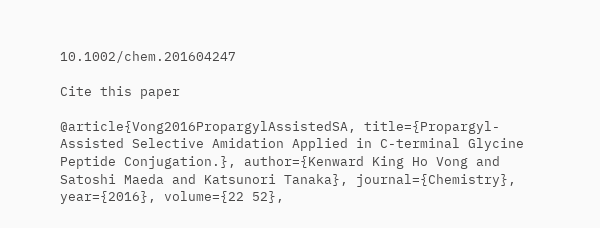10.1002/chem.201604247

Cite this paper

@article{Vong2016PropargylAssistedSA, title={Propargyl-Assisted Selective Amidation Applied in C-terminal Glycine Peptide Conjugation.}, author={Kenward King Ho Vong and Satoshi Maeda and Katsunori Tanaka}, journal={Chemistry}, year={2016}, volume={22 52},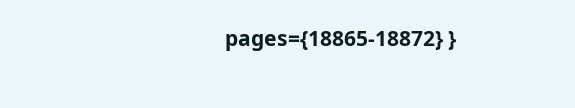pages={18865-18872} }